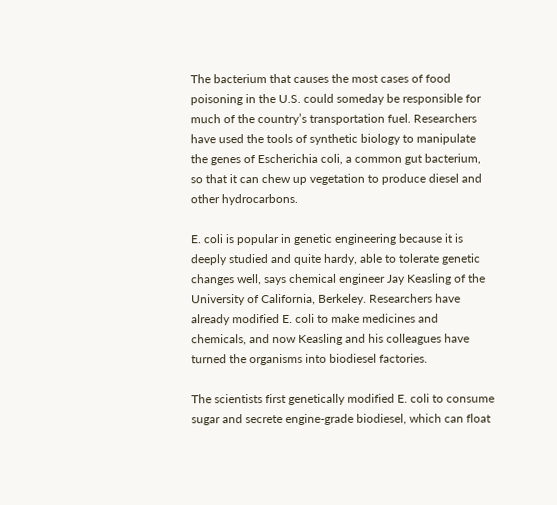The bacterium that causes the most cases of food poisoning in the U.S. could someday be responsible for much of the country’s transportation fuel. Researchers have used the tools of synthetic biology to manipulate the genes of Escherichia coli, a common gut bacterium, so that it can chew up vegetation to produce diesel and other hydrocarbons.

E. coli is popular in genetic engineering because it is deeply studied and quite hardy, able to tolerate genetic changes well, says chemical engineer Jay Keasling of the University of California, Berkeley. Researchers have already modified E. coli to make medicines and chemicals, and now Keasling and his colleagues have turned the organisms into biodiesel factories.

The scientists first genetically modified E. coli to consume sugar and secrete engine-grade biodiesel, which can float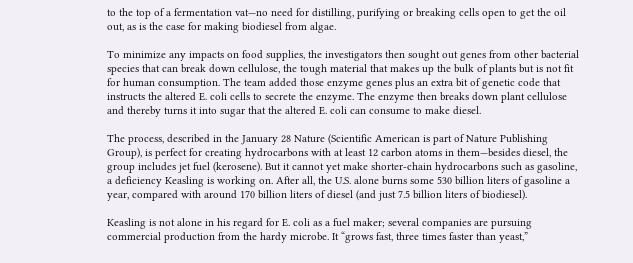to the top of a fermentation vat—no need for distilling, purifying or breaking cells open to get the oil out, as is the case for making biodiesel from algae.

To minimize any impacts on food supplies, the investigators then sought out genes from other bacterial species that can break down cellulose, the tough material that makes up the bulk of plants but is not fit for human consumption. The team added those enzyme genes plus an extra bit of genetic code that instructs the altered E. coli cells to secrete the enzyme. The enzyme then breaks down plant cellulose and thereby turns it into sugar that the altered E. coli can consume to make diesel.

The process, described in the January 28 Nature (Scientific American is part of Nature Publishing Group), is perfect for creating hydrocarbons with at least 12 carbon atoms in them—besides diesel, the group includes jet fuel (kerosene). But it cannot yet make shorter-chain hydrocarbons such as gasoline, a deficiency Keasling is working on. After all, the U.S. alone burns some 530 billion liters of gasoline a year, compared with around 170 billion liters of diesel (and just 7.5 billion liters of biodiesel).

Keasling is not alone in his regard for E. coli as a fuel maker; several companies are pursuing commercial production from the hardy microbe. It “grows fast, three times faster than yeast,”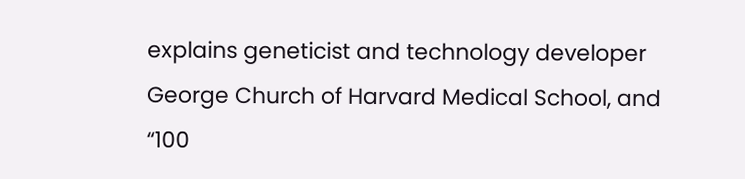explains geneticist and technology developer George Church of Harvard Medical School, and “100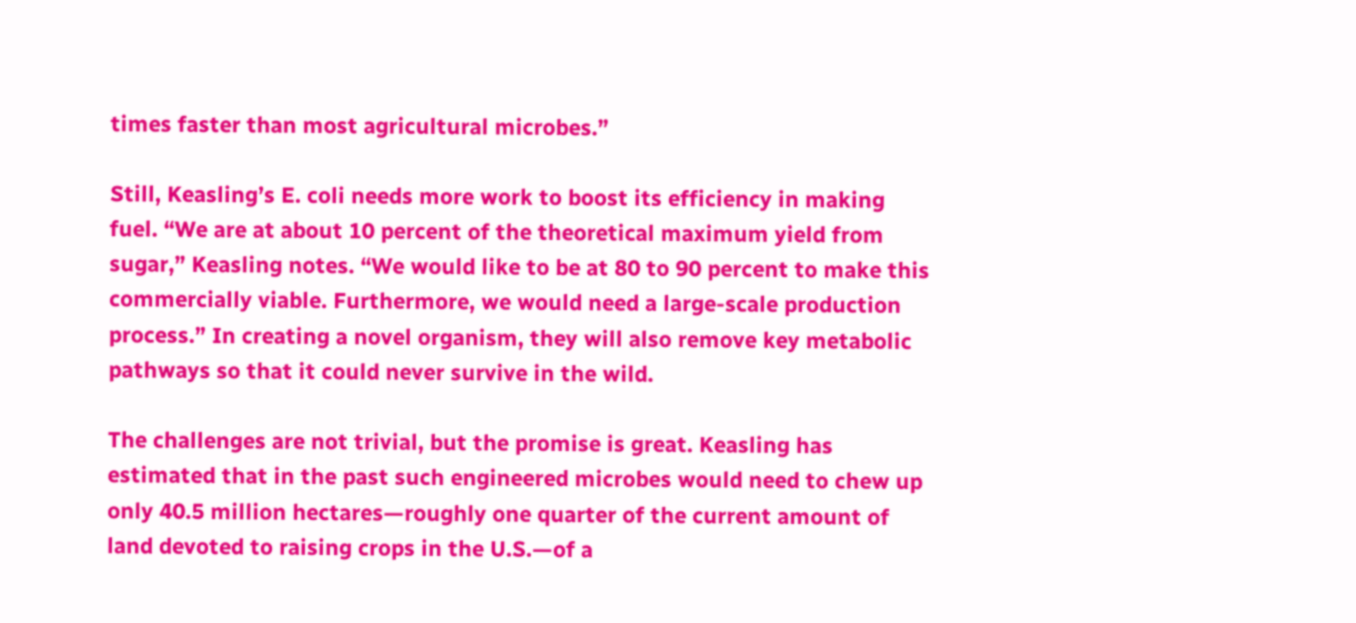times faster than most agricultural microbes.”

Still, Keasling’s E. coli needs more work to boost its efficiency in making fuel. “We are at about 10 percent of the theoretical maximum yield from sugar,” Keasling notes. “We would like to be at 80 to 90 percent to make this commercially viable. Furthermore, we would need a large-scale production process.” In creating a novel organism, they will also remove key metabolic pathways so that it could never survive in the wild.

The challenges are not trivial, but the promise is great. Keasling has estimated that in the past such engineered microbes would need to chew up only 40.5 million hectares—roughly one quarter of the current amount of land devoted to raising crops in the U.S.—of a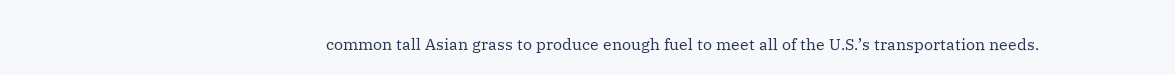common tall Asian grass to produce enough fuel to meet all of the U.S.’s transportation needs.